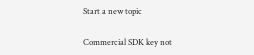Start a new topic

Commercial SDK key not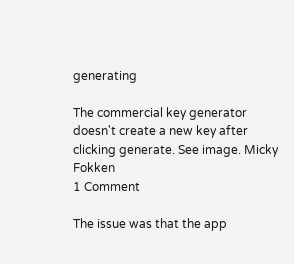generating

The commercial key generator doesn't create a new key after clicking generate. See image. Micky Fokken
1 Comment

The issue was that the app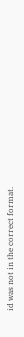id was not in the correct format.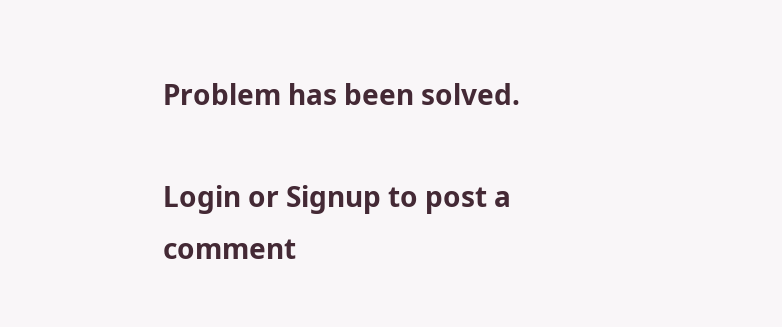Problem has been solved.

Login or Signup to post a comment